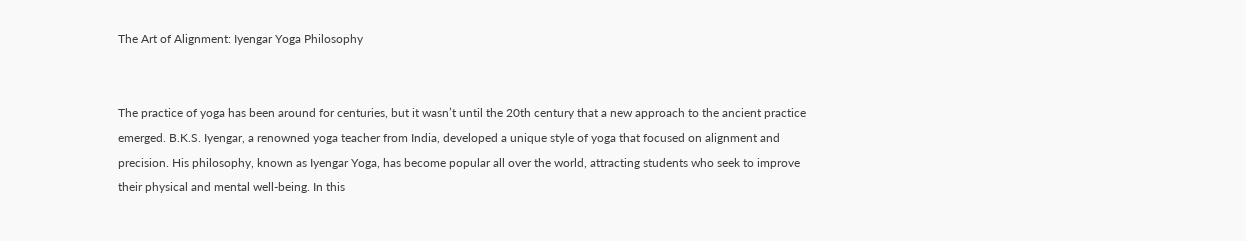The Art of Alignment: Iyengar Yoga Philosophy


The practice of yoga has been around for centuries, but it wasn’t until the 20th century that a new approach to the ancient practice emerged. B.K.S. Iyengar, a renowned yoga teacher from India, developed a unique style of yoga that focused on alignment and precision. His philosophy, known as Iyengar Yoga, has become popular all over the world, attracting students who seek to improve their physical and mental well-being. In this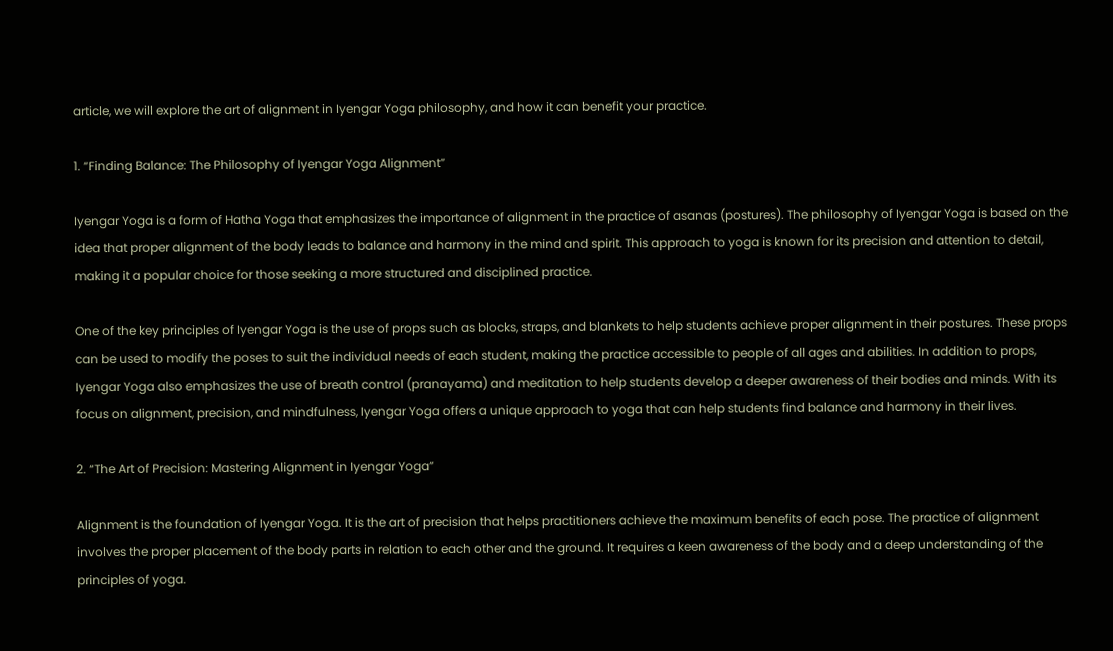article, we will explore the art of alignment in Iyengar Yoga philosophy, and how it can benefit your practice.

1. “Finding Balance: The Philosophy of Iyengar Yoga Alignment”

Iyengar Yoga is a form of Hatha Yoga that emphasizes the importance of alignment in the practice of asanas (postures). The philosophy of Iyengar Yoga is based on the idea that proper alignment of the body leads to balance and harmony in the mind and spirit. This approach to yoga is known for its precision and attention to detail, making it a popular choice for those seeking a more structured and disciplined practice.

One of the key principles of Iyengar Yoga is the use of props such as blocks, straps, and blankets to help students achieve proper alignment in their postures. These props can be used to modify the poses to suit the individual needs of each student, making the practice accessible to people of all ages and abilities. In addition to props, Iyengar Yoga also emphasizes the use of breath control (pranayama) and meditation to help students develop a deeper awareness of their bodies and minds. With its focus on alignment, precision, and mindfulness, Iyengar Yoga offers a unique approach to yoga that can help students find balance and harmony in their lives.

2. “The Art of Precision: Mastering Alignment in Iyengar Yoga”

Alignment is the foundation of Iyengar Yoga. It is the art of precision that helps practitioners achieve the maximum benefits of each pose. The practice of alignment involves the proper placement of the body parts in relation to each other and the ground. It requires a keen awareness of the body and a deep understanding of the principles of yoga.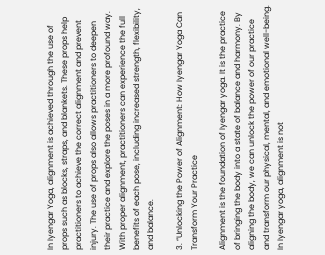In Iyengar Yoga, alignment is achieved through the use of props such as blocks, straps, and blankets. These props help practitioners to achieve the correct alignment and prevent injury. The use of props also allows practitioners to deepen their practice and explore the poses in a more profound way. With proper alignment, practitioners can experience the full benefits of each pose, including increased strength, flexibility, and balance.

3. “Unlocking the Power of Alignment: How Iyengar Yoga Can Transform Your Practice

Alignment is the foundation of Iyengar yoga. It is the practice of bringing the body into a state of balance and harmony. By aligning the body, we can unlock the power of our practice and transform our physical, mental, and emotional well-being. In Iyengar yoga, alignment is not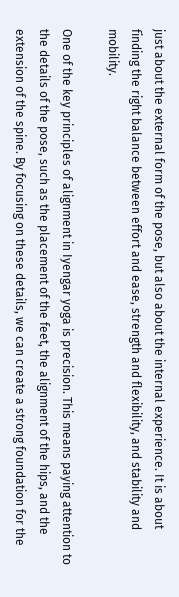just about the external form of the pose, but also about the internal experience. It is about finding the right balance between effort and ease, strength and flexibility, and stability and mobility.

One of the key principles of alignment in Iyengar yoga is precision. This means paying attention to the details of the pose, such as the placement of the feet, the alignment of the hips, and the extension of the spine. By focusing on these details, we can create a strong foundation for the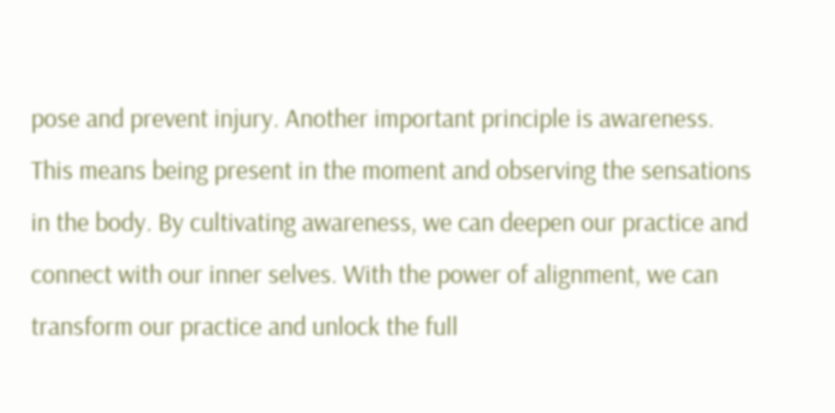pose and prevent injury. Another important principle is awareness. This means being present in the moment and observing the sensations in the body. By cultivating awareness, we can deepen our practice and connect with our inner selves. With the power of alignment, we can transform our practice and unlock the full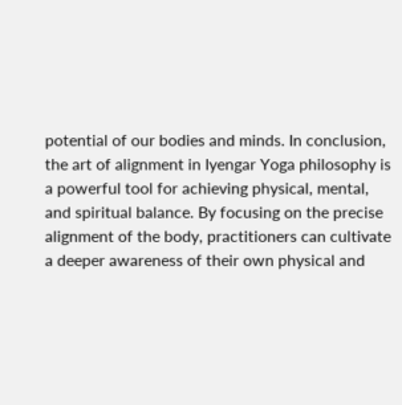potential of our bodies and minds. In conclusion, the art of alignment in Iyengar Yoga philosophy is a powerful tool for achieving physical, mental, and spiritual balance. By focusing on the precise alignment of the body, practitioners can cultivate a deeper awareness of their own physical and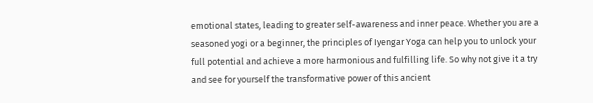emotional states, leading to greater self-awareness and inner peace. Whether you are a seasoned yogi or a beginner, the principles of Iyengar Yoga can help you to unlock your full potential and achieve a more harmonious and fulfilling life. So why not give it a try and see for yourself the transformative power of this ancient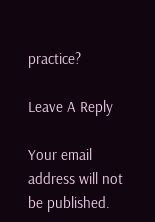practice?

Leave A Reply

Your email address will not be published.